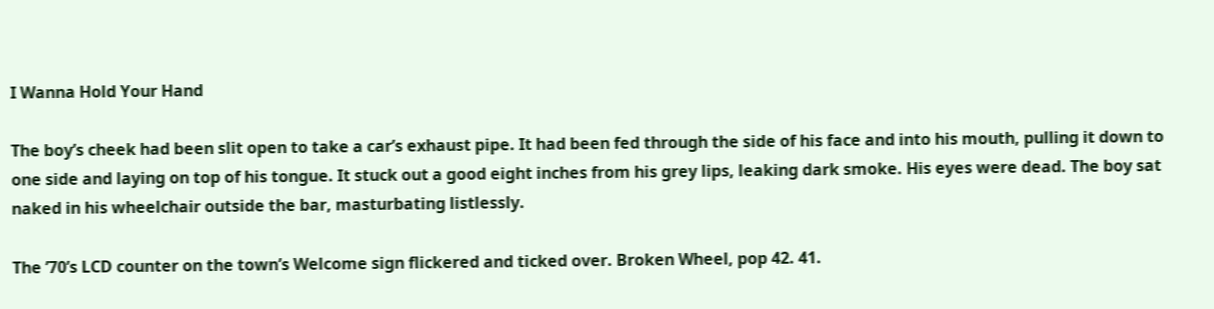I Wanna Hold Your Hand

The boy’s cheek had been slit open to take a car’s exhaust pipe. It had been fed through the side of his face and into his mouth, pulling it down to one side and laying on top of his tongue. It stuck out a good eight inches from his grey lips, leaking dark smoke. His eyes were dead. The boy sat naked in his wheelchair outside the bar, masturbating listlessly.

The ’70’s LCD counter on the town’s Welcome sign flickered and ticked over. Broken Wheel, pop 42. 41.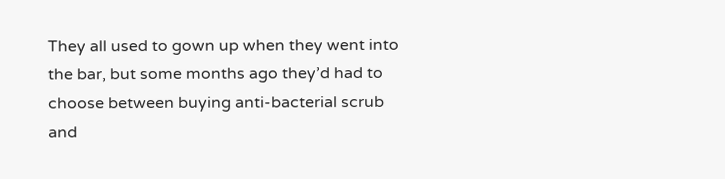They all used to gown up when they went into the bar, but some months ago they’d had to choose between buying anti-bacterial scrub and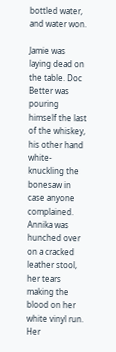bottled water, and water won.

Jamie was laying dead on the table. Doc Better was pouring himself the last of the whiskey, his other hand white-knuckling the bonesaw in case anyone complained. Annika was hunched over on a cracked leather stool, her tears making the blood on her white vinyl run. Her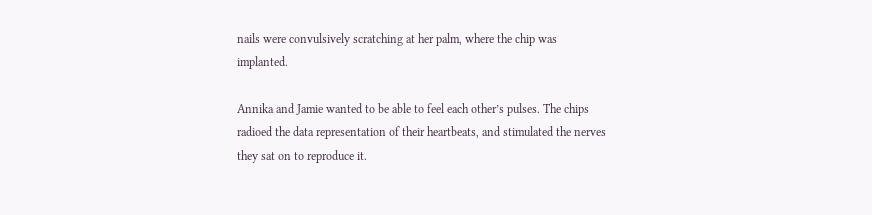nails were convulsively scratching at her palm, where the chip was implanted.

Annika and Jamie wanted to be able to feel each other’s pulses. The chips radioed the data representation of their heartbeats, and stimulated the nerves they sat on to reproduce it.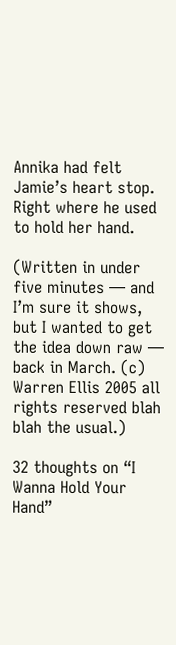Annika had felt Jamie’s heart stop. Right where he used to hold her hand.

(Written in under five minutes — and I’m sure it shows, but I wanted to get the idea down raw — back in March. (c) Warren Ellis 2005 all rights reserved blah blah the usual.)

32 thoughts on “I Wanna Hold Your Hand”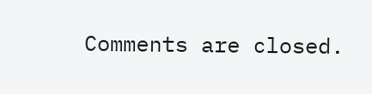Comments are closed.